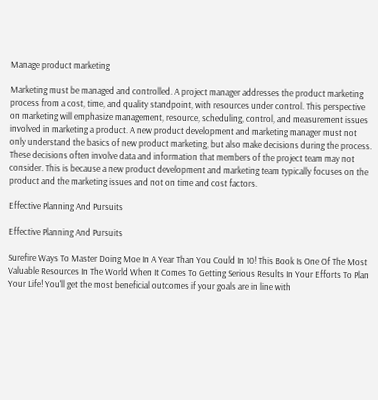Manage product marketing

Marketing must be managed and controlled. A project manager addresses the product marketing process from a cost, time, and quality standpoint, with resources under control. This perspective on marketing will emphasize management, resource, scheduling, control, and measurement issues involved in marketing a product. A new product development and marketing manager must not only understand the basics of new product marketing, but also make decisions during the process. These decisions often involve data and information that members of the project team may not consider. This is because a new product development and marketing team typically focuses on the product and the marketing issues and not on time and cost factors.

Effective Planning And Pursuits

Effective Planning And Pursuits

Surefire Ways To Master Doing Moe In A Year Than You Could In 10! This Book Is One Of The Most Valuable Resources In The World When It Comes To Getting Serious Results In Your Efforts To Plan Your Life! You'll get the most beneficial outcomes if your goals are in line with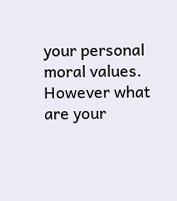your personal moral values. However what are your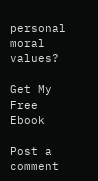personal moral values?

Get My Free Ebook

Post a comment